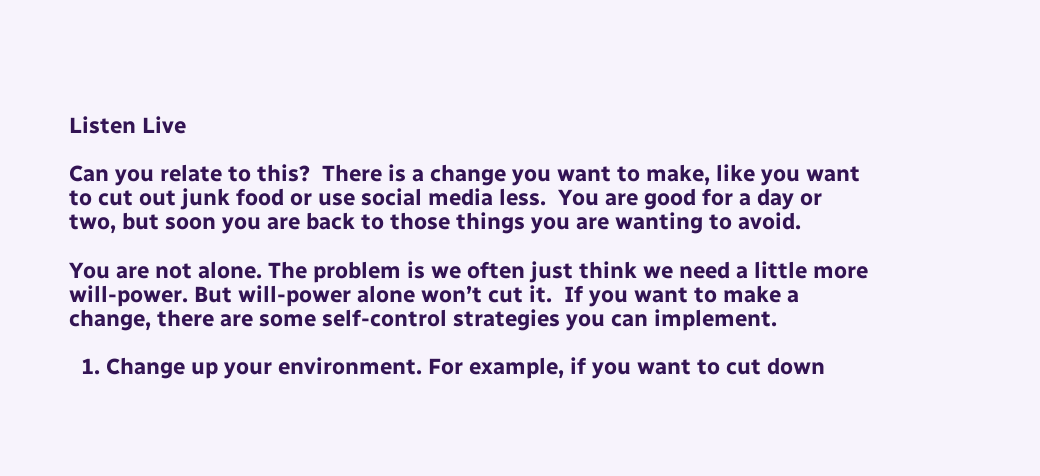Listen Live

Can you relate to this?  There is a change you want to make, like you want to cut out junk food or use social media less.  You are good for a day or two, but soon you are back to those things you are wanting to avoid.

You are not alone. The problem is we often just think we need a little more will-power. But will-power alone won’t cut it.  If you want to make a change, there are some self-control strategies you can implement.

  1. Change up your environment. For example, if you want to cut down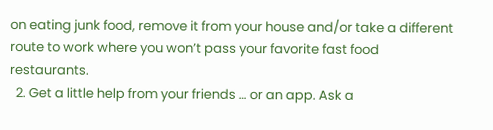on eating junk food, remove it from your house and/or take a different route to work where you won’t pass your favorite fast food restaurants.
  2. Get a little help from your friends … or an app. Ask a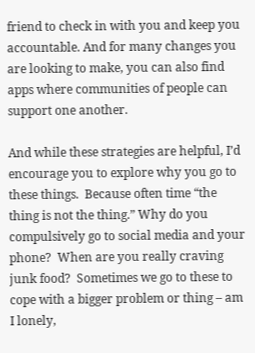friend to check in with you and keep you accountable. And for many changes you are looking to make, you can also find apps where communities of people can support one another.

And while these strategies are helpful, I’d encourage you to explore why you go to these things.  Because often time “the thing is not the thing.” Why do you compulsively go to social media and your phone?  When are you really craving junk food?  Sometimes we go to these to cope with a bigger problem or thing – am I lonely,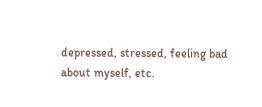depressed, stressed, feeling bad about myself, etc.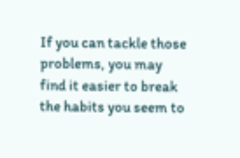If you can tackle those problems, you may find it easier to break the habits you seem to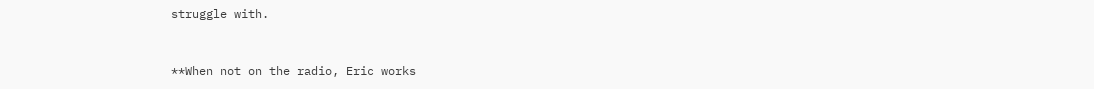struggle with.


**When not on the radio, Eric works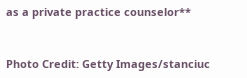as a private practice counselor**


Photo Credit: Getty Images/stanciuc